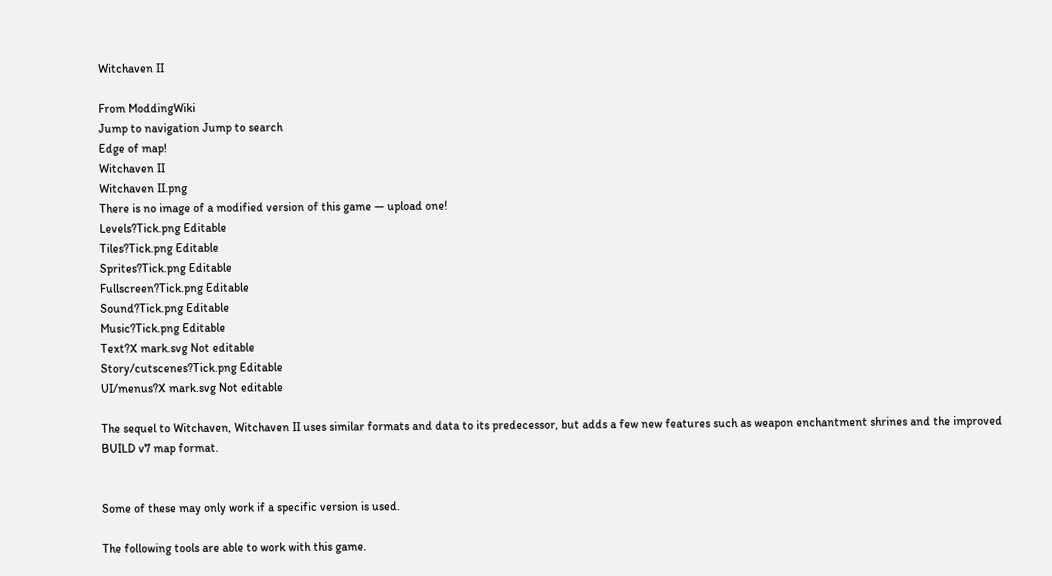Witchaven II

From ModdingWiki
Jump to navigation Jump to search
Edge of map!
Witchaven II
Witchaven II.png
There is no image of a modified version of this game — upload one!
Levels?Tick.png Editable
Tiles?Tick.png Editable
Sprites?Tick.png Editable
Fullscreen?Tick.png Editable
Sound?Tick.png Editable
Music?Tick.png Editable
Text?X mark.svg Not editable
Story/cutscenes?Tick.png Editable
UI/menus?X mark.svg Not editable

The sequel to Witchaven, Witchaven II uses similar formats and data to its predecessor, but adds a few new features such as weapon enchantment shrines and the improved BUILD v7 map format.


Some of these may only work if a specific version is used.

The following tools are able to work with this game.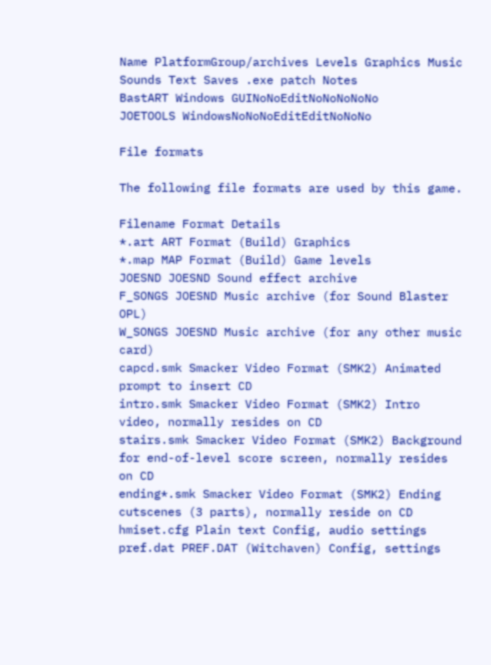Name PlatformGroup/archives Levels Graphics Music Sounds Text Saves .exe patch Notes
BastART Windows GUINoNoEditNoNoNoNoNo
JOETOOLS WindowsNoNoNoEditEditNoNoNo

File formats

The following file formats are used by this game.

Filename Format Details
*.art ART Format (Build) Graphics
*.map MAP Format (Build) Game levels
JOESND JOESND Sound effect archive
F_SONGS JOESND Music archive (for Sound Blaster OPL)
W_SONGS JOESND Music archive (for any other music card)
capcd.smk Smacker Video Format (SMK2) Animated prompt to insert CD
intro.smk Smacker Video Format (SMK2) Intro video, normally resides on CD
stairs.smk Smacker Video Format (SMK2) Background for end-of-level score screen, normally resides on CD
ending*.smk Smacker Video Format (SMK2) Ending cutscenes (3 parts), normally reside on CD
hmiset.cfg Plain text Config, audio settings
pref.dat PREF.DAT (Witchaven) Config, settings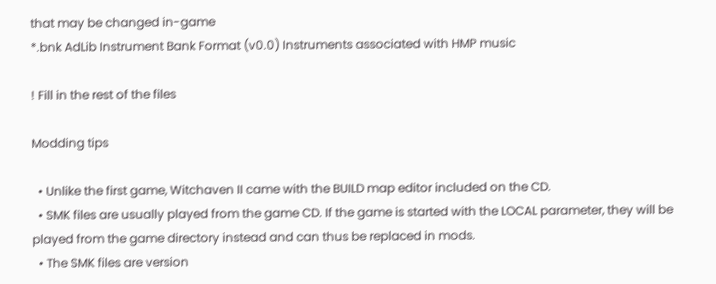that may be changed in-game
*.bnk AdLib Instrument Bank Format (v0.0) Instruments associated with HMP music

! Fill in the rest of the files

Modding tips

  • Unlike the first game, Witchaven II came with the BUILD map editor included on the CD.
  • SMK files are usually played from the game CD. If the game is started with the LOCAL parameter, they will be played from the game directory instead and can thus be replaced in mods.
  • The SMK files are version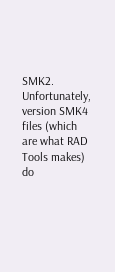SMK2. Unfortunately, version SMK4 files (which are what RAD Tools makes) do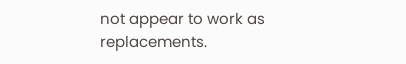not appear to work as replacements.